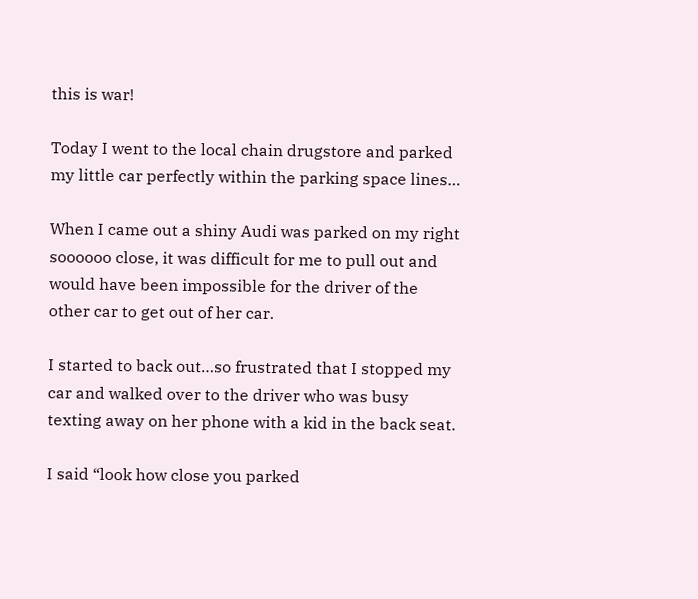this is war!

Today I went to the local chain drugstore and parked my little car perfectly within the parking space lines…

When I came out a shiny Audi was parked on my right soooooo close, it was difficult for me to pull out and would have been impossible for the driver of the other car to get out of her car.

I started to back out…so frustrated that I stopped my car and walked over to the driver who was busy texting away on her phone with a kid in the back seat.

I said “look how close you parked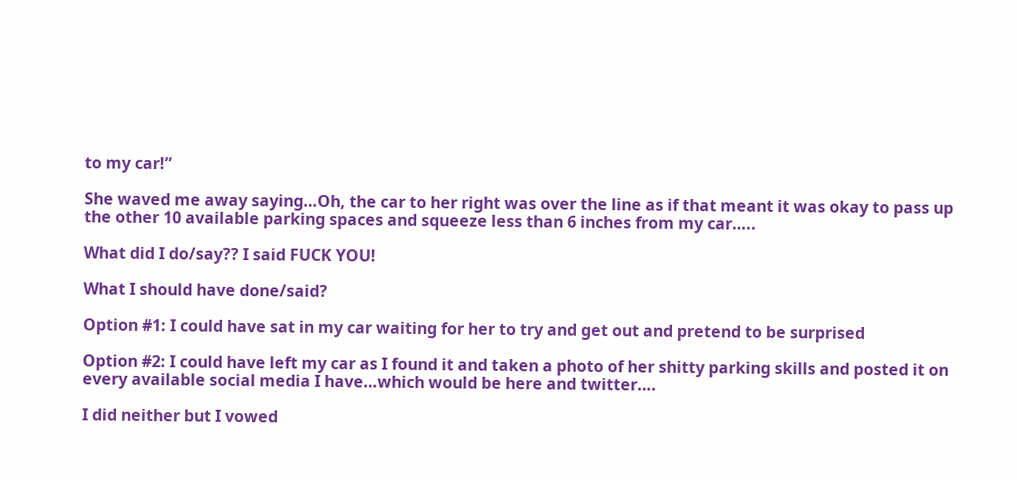to my car!”

She waved me away saying…Oh, the car to her right was over the line as if that meant it was okay to pass up the other 10 available parking spaces and squeeze less than 6 inches from my car…..

What did I do/say?? I said FUCK YOU!

What I should have done/said?

Option #1: I could have sat in my car waiting for her to try and get out and pretend to be surprised

Option #2: I could have left my car as I found it and taken a photo of her shitty parking skills and posted it on every available social media I have…which would be here and twitter….

I did neither but I vowed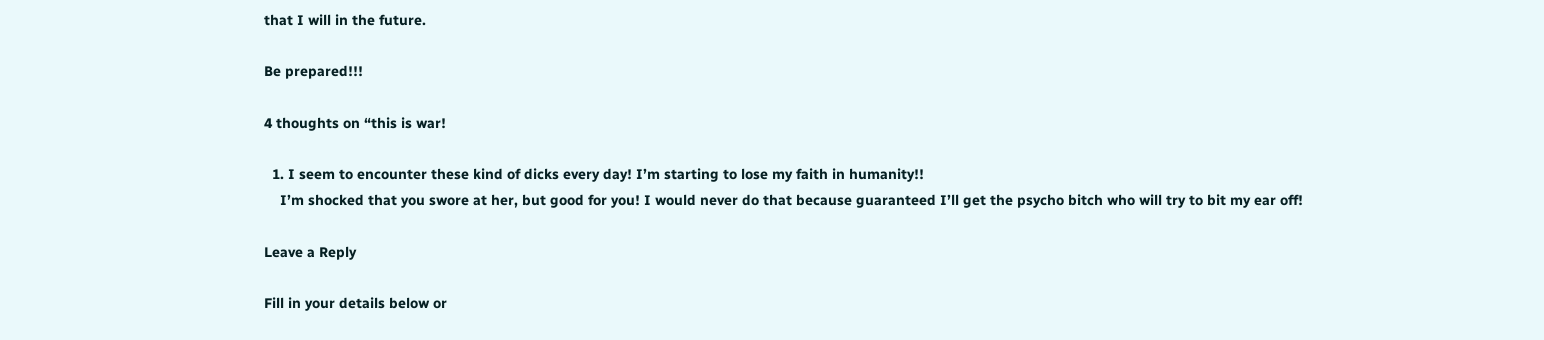that I will in the future.

Be prepared!!!

4 thoughts on “this is war!

  1. I seem to encounter these kind of dicks every day! I’m starting to lose my faith in humanity!!
    I’m shocked that you swore at her, but good for you! I would never do that because guaranteed I’ll get the psycho bitch who will try to bit my ear off!

Leave a Reply

Fill in your details below or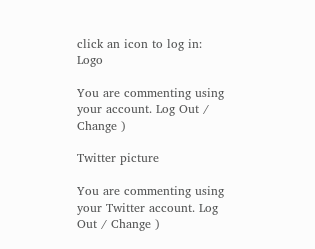click an icon to log in: Logo

You are commenting using your account. Log Out / Change )

Twitter picture

You are commenting using your Twitter account. Log Out / Change )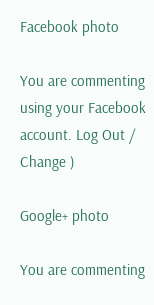Facebook photo

You are commenting using your Facebook account. Log Out / Change )

Google+ photo

You are commenting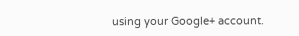using your Google+ account.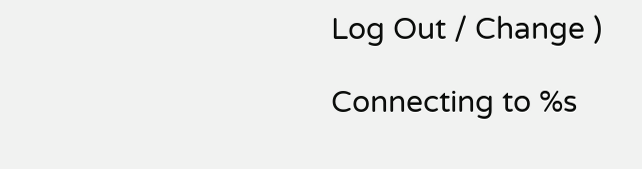Log Out / Change )

Connecting to %s